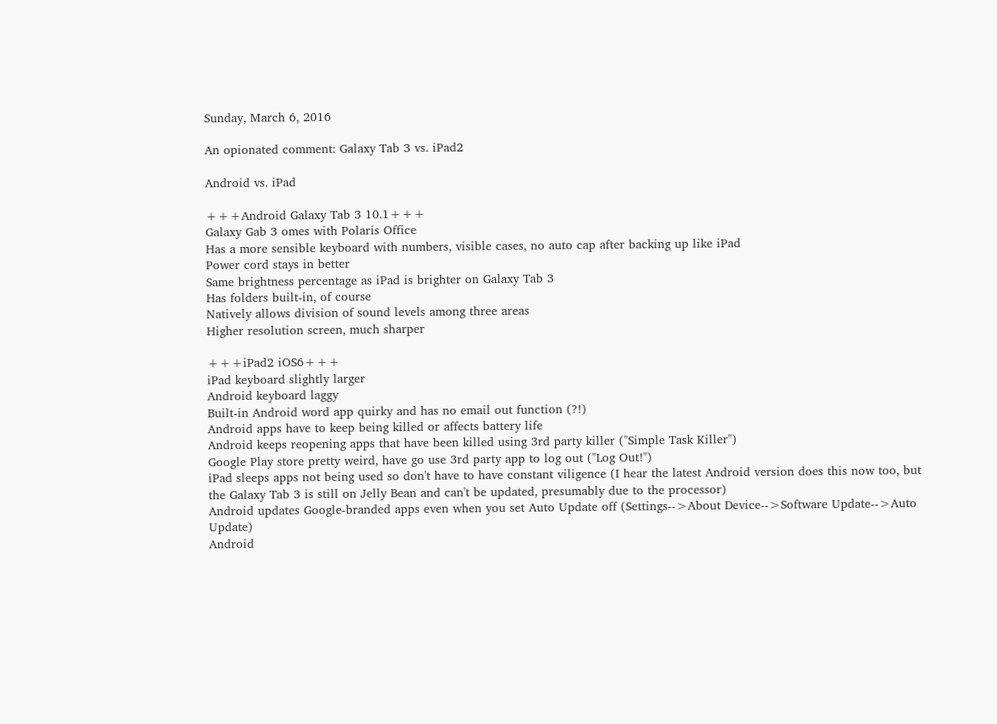Sunday, March 6, 2016

An opionated comment: Galaxy Tab 3 vs. iPad2

Android vs. iPad

+++Android Galaxy Tab 3 10.1+++
Galaxy Gab 3 omes with Polaris Office
Has a more sensible keyboard with numbers, visible cases, no auto cap after backing up like iPad
Power cord stays in better
Same brightness percentage as iPad is brighter on Galaxy Tab 3
Has folders built-in, of course
Natively allows division of sound levels among three areas
Higher resolution screen, much sharper

+++iPad2 iOS6+++
iPad keyboard slightly larger
Android keyboard laggy
Built-in Android word app quirky and has no email out function (?!)
Android apps have to keep being killed or affects battery life
Android keeps reopening apps that have been killed using 3rd party killer ("Simple Task Killer")
Google Play store pretty weird, have go use 3rd party app to log out ("Log Out!")
iPad sleeps apps not being used so don't have to have constant viligence (I hear the latest Android version does this now too, but the Galaxy Tab 3 is still on Jelly Bean and can't be updated, presumably due to the processor)
Android updates Google-branded apps even when you set Auto Update off (Settings-->About Device-->Software Update-->Auto Update)
Android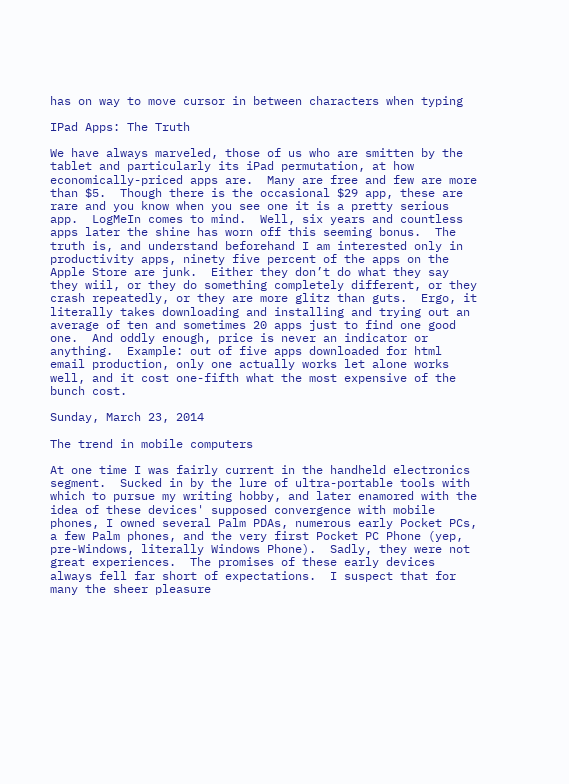has on way to move cursor in between characters when typing

IPad Apps: The Truth

We have always marveled, those of us who are smitten by the tablet and particularly its iPad permutation, at how economically-priced apps are.  Many are free and few are more than $5.  Though there is the occasional $29 app, these are rare and you know when you see one it is a pretty serious app.  LogMeIn comes to mind.  Well, six years and countless apps later the shine has worn off this seeming bonus.  The truth is, and understand beforehand I am interested only in productivity apps, ninety five percent of the apps on the Apple Store are junk.  Either they don’t do what they say they wiil, or they do something completely different, or they crash repeatedly, or they are more glitz than guts.  Ergo, it literally takes downloading and installing and trying out an average of ten and sometimes 20 apps just to find one good one.  And oddly enough, price is never an indicator or anything.  Example: out of five apps downloaded for html email production, only one actually works let alone works well, and it cost one-fifth what the most expensive of the bunch cost.

Sunday, March 23, 2014

The trend in mobile computers

At one time I was fairly current in the handheld electronics segment.  Sucked in by the lure of ultra-portable tools with which to pursue my writing hobby, and later enamored with the idea of these devices' supposed convergence with mobile phones, I owned several Palm PDAs, numerous early Pocket PCs, a few Palm phones, and the very first Pocket PC Phone (yep, pre-Windows, literally Windows Phone).  Sadly, they were not great experiences.  The promises of these early devices always fell far short of expectations.  I suspect that for many the sheer pleasure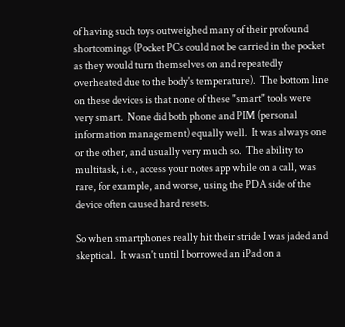of having such toys outweighed many of their profound shortcomings (Pocket PCs could not be carried in the pocket as they would turn themselves on and repeatedly overheated due to the body's temperature).  The bottom line on these devices is that none of these "smart" tools were very smart.  None did both phone and PIM (personal information management) equally well.  It was always one or the other, and usually very much so.  The ability to multitask, i.e., access your notes app while on a call, was rare, for example, and worse, using the PDA side of the device often caused hard resets.

So when smartphones really hit their stride I was jaded and skeptical.  It wasn't until I borrowed an iPad on a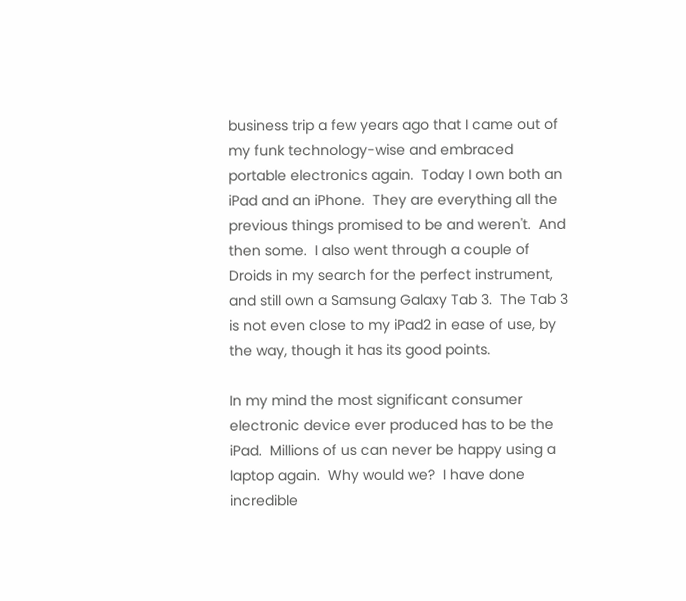business trip a few years ago that I came out of my funk technology-wise and embraced portable electronics again.  Today I own both an iPad and an iPhone.  They are everything all the previous things promised to be and weren't.  And then some.  I also went through a couple of Droids in my search for the perfect instrument, and still own a Samsung Galaxy Tab 3.  The Tab 3 is not even close to my iPad2 in ease of use, by the way, though it has its good points.

In my mind the most significant consumer electronic device ever produced has to be the iPad.  Millions of us can never be happy using a laptop again.  Why would we?  I have done incredible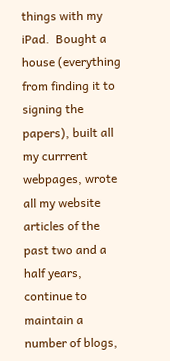things with my iPad.  Bought a house (everything from finding it to signing the papers), built all my currrent webpages, wrote all my website articles of the past two and a half years, continue to maintain a number of blogs,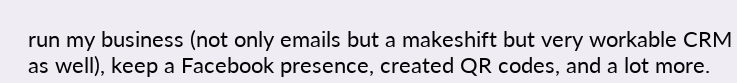run my business (not only emails but a makeshift but very workable CRM as well), keep a Facebook presence, created QR codes, and a lot more.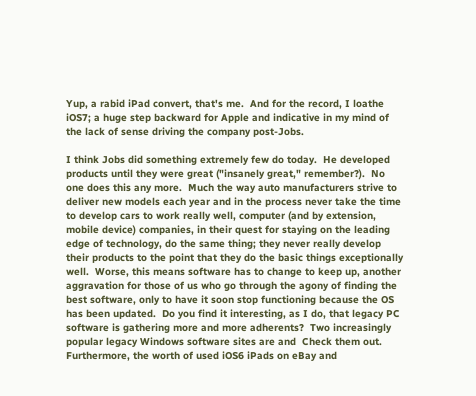Yup, a rabid iPad convert, that's me.  And for the record, I loathe iOS7; a huge step backward for Apple and indicative in my mind of the lack of sense driving the company post-Jobs.

I think Jobs did something extremely few do today.  He developed products until they were great ("insanely great," remember?).  No one does this any more.  Much the way auto manufacturers strive to deliver new models each year and in the process never take the time to develop cars to work really well, computer (and by extension, mobile device) companies, in their quest for staying on the leading edge of technology, do the same thing; they never really develop their products to the point that they do the basic things exceptionally well.  Worse, this means software has to change to keep up, another aggravation for those of us who go through the agony of finding the best software, only to have it soon stop functioning because the OS has been updated.  Do you find it interesting, as I do, that legacy PC software is gathering more and more adherents?  Two increasingly popular legacy Windows software sites are and  Check them out.  Furthermore, the worth of used iOS6 iPads on eBay and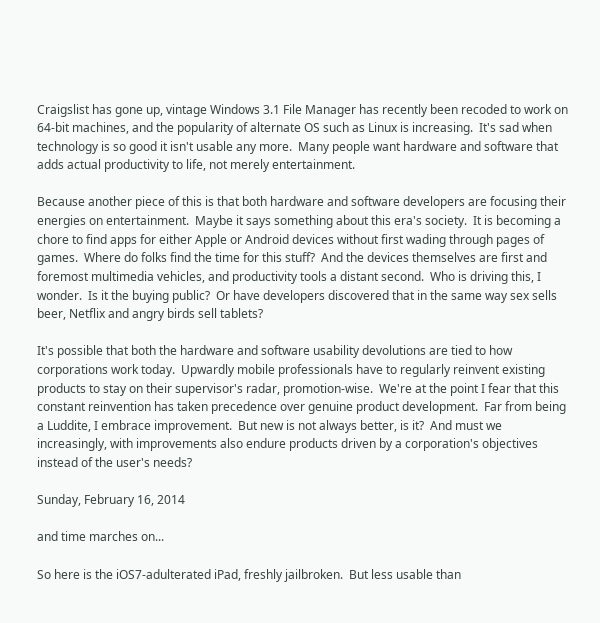Craigslist has gone up, vintage Windows 3.1 File Manager has recently been recoded to work on 64-bit machines, and the popularity of alternate OS such as Linux is increasing.  It's sad when technology is so good it isn't usable any more.  Many people want hardware and software that adds actual productivity to life, not merely entertainment.

Because another piece of this is that both hardware and software developers are focusing their energies on entertainment.  Maybe it says something about this era's society.  It is becoming a chore to find apps for either Apple or Android devices without first wading through pages of games.  Where do folks find the time for this stuff?  And the devices themselves are first and foremost multimedia vehicles, and productivity tools a distant second.  Who is driving this, I wonder.  Is it the buying public?  Or have developers discovered that in the same way sex sells beer, Netflix and angry birds sell tablets?

It's possible that both the hardware and software usability devolutions are tied to how corporations work today.  Upwardly mobile professionals have to regularly reinvent existing products to stay on their supervisor's radar, promotion-wise.  We're at the point I fear that this constant reinvention has taken precedence over genuine product development.  Far from being a Luddite, I embrace improvement.  But new is not always better, is it?  And must we increasingly, with improvements also endure products driven by a corporation's objectives instead of the user's needs?

Sunday, February 16, 2014

and time marches on...

So here is the iOS7-adulterated iPad, freshly jailbroken.  But less usable than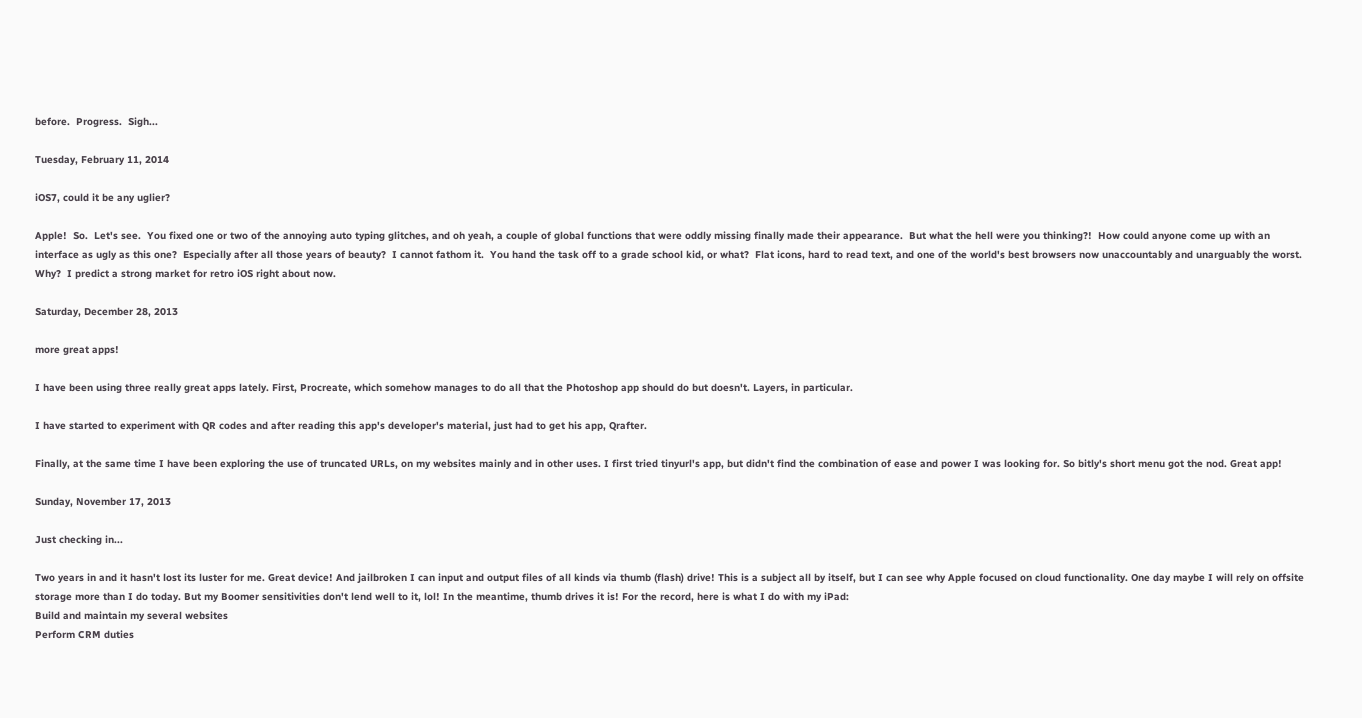before.  Progress.  Sigh...

Tuesday, February 11, 2014

iOS7, could it be any uglier?

Apple!  So.  Let's see.  You fixed one or two of the annoying auto typing glitches, and oh yeah, a couple of global functions that were oddly missing finally made their appearance.  But what the hell were you thinking?!  How could anyone come up with an interface as ugly as this one?  Especially after all those years of beauty?  I cannot fathom it.  You hand the task off to a grade school kid, or what?  Flat icons, hard to read text, and one of the world's best browsers now unaccountably and unarguably the worst.  Why?  I predict a strong market for retro iOS right about now.

Saturday, December 28, 2013

more great apps!

I have been using three really great apps lately. First, Procreate, which somehow manages to do all that the Photoshop app should do but doesn't. Layers, in particular.

I have started to experiment with QR codes and after reading this app's developer's material, just had to get his app, Qrafter.

Finally, at the same time I have been exploring the use of truncated URLs, on my websites mainly and in other uses. I first tried tinyurl's app, but didn't find the combination of ease and power I was looking for. So bitly's short menu got the nod. Great app!

Sunday, November 17, 2013

Just checking in...

Two years in and it hasn't lost its luster for me. Great device! And jailbroken I can input and output files of all kinds via thumb (flash) drive! This is a subject all by itself, but I can see why Apple focused on cloud functionality. One day maybe I will rely on offsite storage more than I do today. But my Boomer sensitivities don't lend well to it, lol! In the meantime, thumb drives it is! For the record, here is what I do with my iPad:
Build and maintain my several websites
Perform CRM duties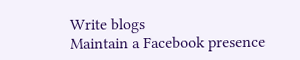Write blogs
Maintain a Facebook presence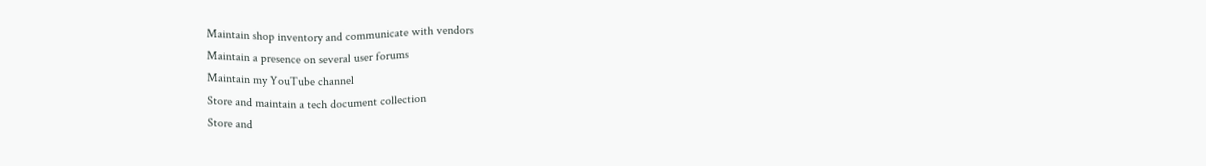Maintain shop inventory and communicate with vendors
Maintain a presence on several user forums
Maintain my YouTube channel
Store and maintain a tech document collection
Store and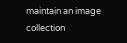maintain an image collection